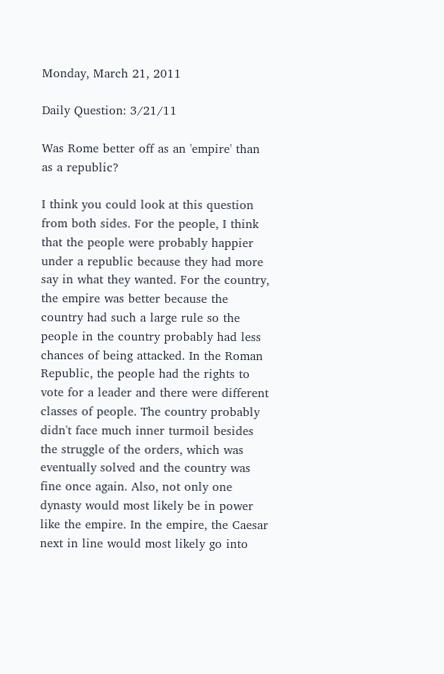Monday, March 21, 2011

Daily Question: 3/21/11

Was Rome better off as an 'empire' than as a republic?

I think you could look at this question from both sides. For the people, I think that the people were probably happier under a republic because they had more say in what they wanted. For the country, the empire was better because the country had such a large rule so the people in the country probably had less chances of being attacked. In the Roman Republic, the people had the rights to vote for a leader and there were different classes of people. The country probably didn't face much inner turmoil besides the struggle of the orders, which was eventually solved and the country was fine once again. Also, not only one dynasty would most likely be in power like the empire. In the empire, the Caesar next in line would most likely go into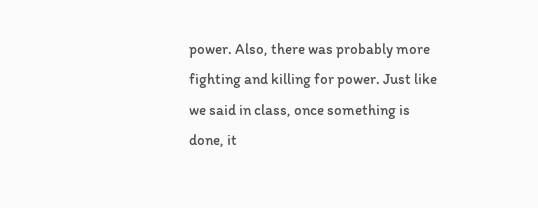power. Also, there was probably more fighting and killing for power. Just like we said in class, once something is done, it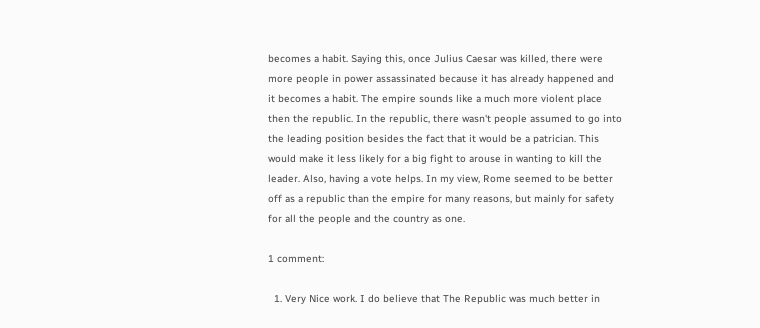becomes a habit. Saying this, once Julius Caesar was killed, there were more people in power assassinated because it has already happened and it becomes a habit. The empire sounds like a much more violent place then the republic. In the republic, there wasn't people assumed to go into the leading position besides the fact that it would be a patrician. This would make it less likely for a big fight to arouse in wanting to kill the leader. Also, having a vote helps. In my view, Rome seemed to be better off as a republic than the empire for many reasons, but mainly for safety for all the people and the country as one.

1 comment:

  1. Very Nice work. I do believe that The Republic was much better in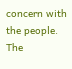concern with the people. The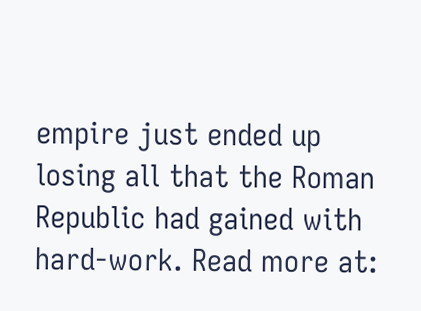empire just ended up losing all that the Roman Republic had gained with hard-work. Read more at: